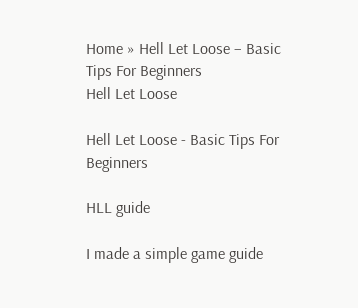Home » Hell Let Loose – Basic Tips For Beginners
Hell Let Loose

Hell Let Loose - Basic Tips For Beginners

HLL guide

I made a simple game guide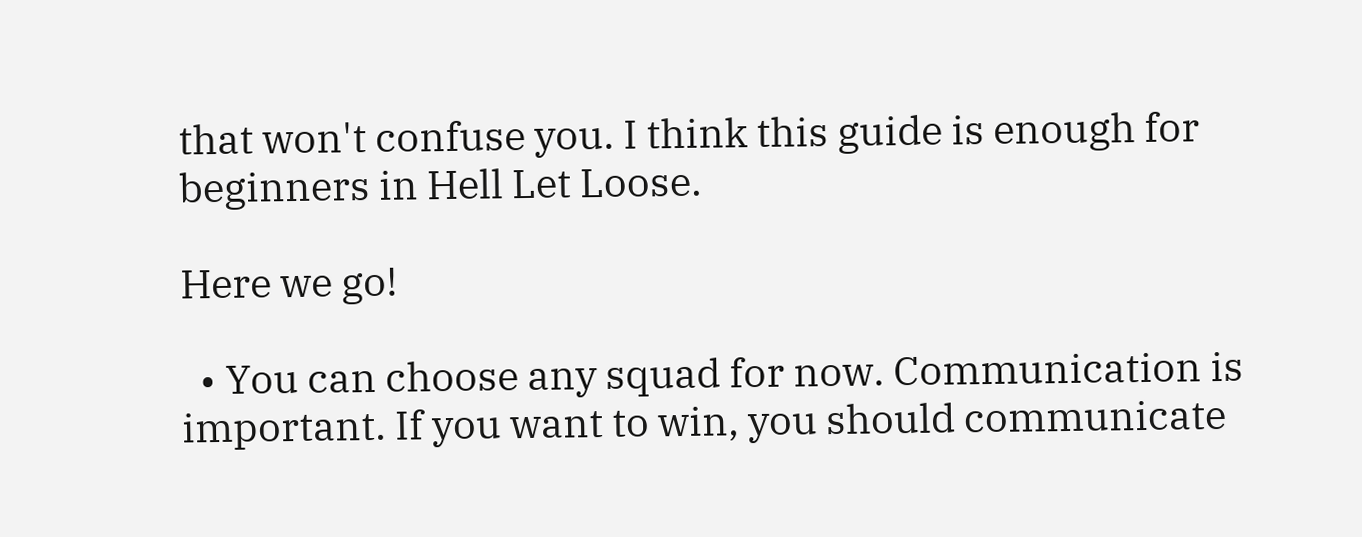that won't confuse you. I think this guide is enough for beginners in Hell Let Loose.

Here we go!

  • You can choose any squad for now. Communication is important. If you want to win, you should communicate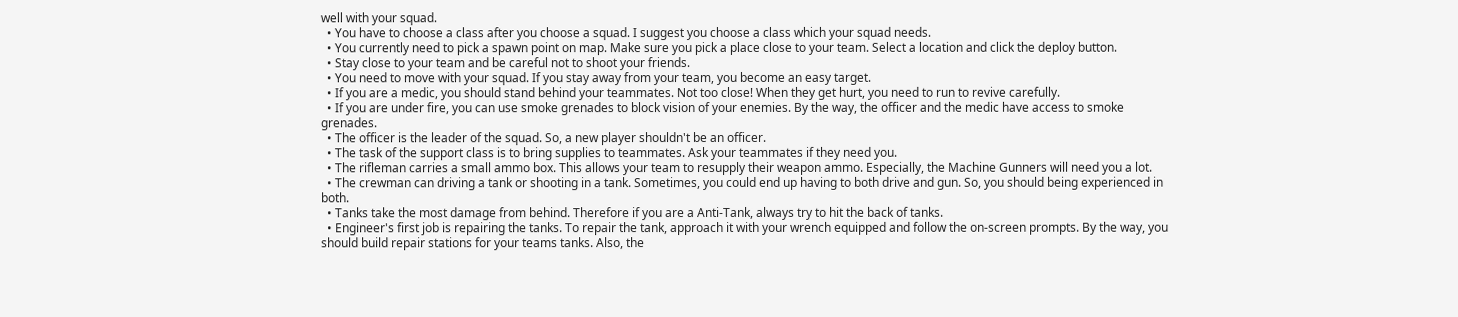well with your squad.
  • You have to choose a class after you choose a squad. I suggest you choose a class which your squad needs.
  • You currently need to pick a spawn point on map. Make sure you pick a place close to your team. Select a location and click the deploy button.
  • Stay close to your team and be careful not to shoot your friends.
  • You need to move with your squad. If you stay away from your team, you become an easy target.
  • If you are a medic, you should stand behind your teammates. Not too close! When they get hurt, you need to run to revive carefully.
  • If you are under fire, you can use smoke grenades to block vision of your enemies. By the way, the officer and the medic have access to smoke grenades.
  • The officer is the leader of the squad. So, a new player shouldn't be an officer.
  • The task of the support class is to bring supplies to teammates. Ask your teammates if they need you.
  • The rifleman carries a small ammo box. This allows your team to resupply their weapon ammo. Especially, the Machine Gunners will need you a lot.
  • The crewman can driving a tank or shooting in a tank. Sometimes, you could end up having to both drive and gun. So, you should being experienced in both.
  • Tanks take the most damage from behind. Therefore if you are a Anti-Tank, always try to hit the back of tanks.
  • Engineer's first job is repairing the tanks. To repair the tank, approach it with your wrench equipped and follow the on-screen prompts. By the way, you should build repair stations for your teams tanks. Also, the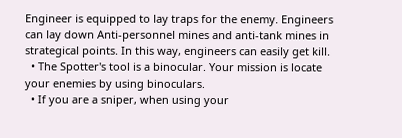Engineer is equipped to lay traps for the enemy. Engineers can lay down Anti-personnel mines and anti-tank mines in strategical points. In this way, engineers can easily get kill.
  • The Spotter's tool is a binocular. Your mission is locate your enemies by using binoculars.
  • If you are a sniper, when using your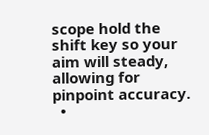scope hold the shift key so your aim will steady, allowing for pinpoint accuracy.
  •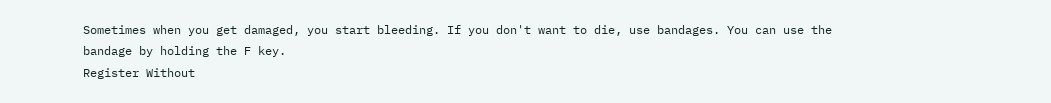Sometimes when you get damaged, you start bleeding. If you don't want to die, use bandages. You can use the bandage by holding the F key.
Register Without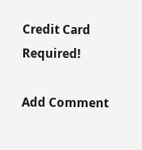Credit Card Required!

Add Comment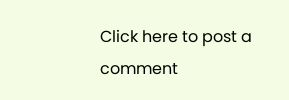Click here to post a comment